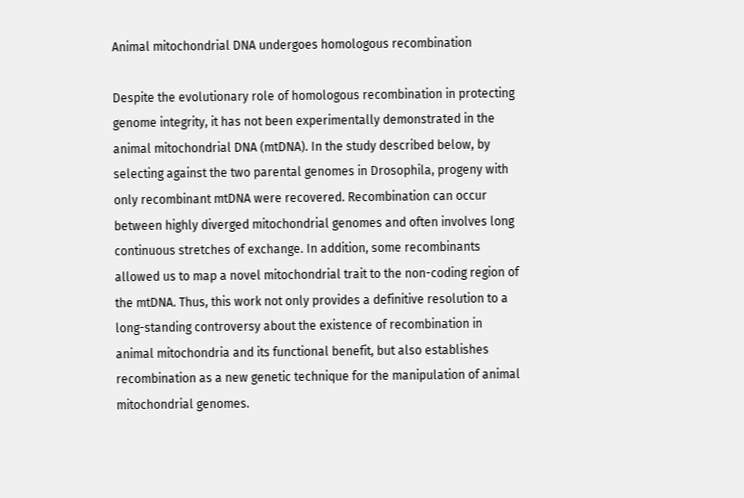Animal mitochondrial DNA undergoes homologous recombination

Despite the evolutionary role of homologous recombination in protecting genome integrity, it has not been experimentally demonstrated in the animal mitochondrial DNA (mtDNA). In the study described below, by selecting against the two parental genomes in Drosophila, progeny with only recombinant mtDNA were recovered. Recombination can occur between highly diverged mitochondrial genomes and often involves long continuous stretches of exchange. In addition, some recombinants allowed us to map a novel mitochondrial trait to the non-coding region of the mtDNA. Thus, this work not only provides a definitive resolution to a long-standing controversy about the existence of recombination in animal mitochondria and its functional benefit, but also establishes recombination as a new genetic technique for the manipulation of animal mitochondrial genomes.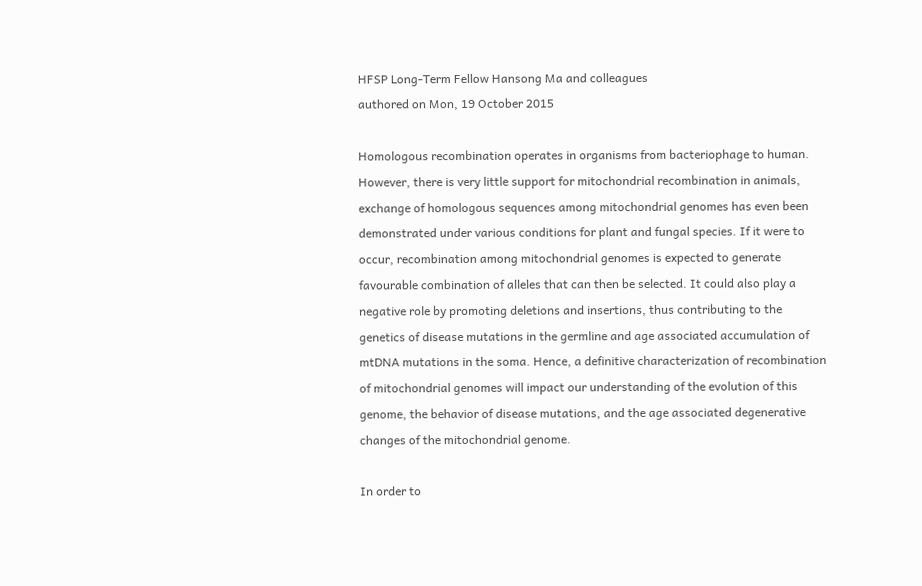HFSP Long-Term Fellow Hansong Ma and colleagues
authored on Mon, 19 October 2015

Homologous recombination operates in organisms from bacteriophage to human. However, there is very little support for mitochondrial recombination in animals, exchange of homologous sequences among mitochondrial genomes has even been demonstrated under various conditions for plant and fungal species. If it were to occur, recombination among mitochondrial genomes is expected to generate favourable combination of alleles that can then be selected. It could also play a negative role by promoting deletions and insertions, thus contributing to the genetics of disease mutations in the germline and age associated accumulation of mtDNA mutations in the soma. Hence, a definitive characterization of recombination of mitochondrial genomes will impact our understanding of the evolution of this genome, the behavior of disease mutations, and the age associated degenerative changes of the mitochondrial genome.

In order to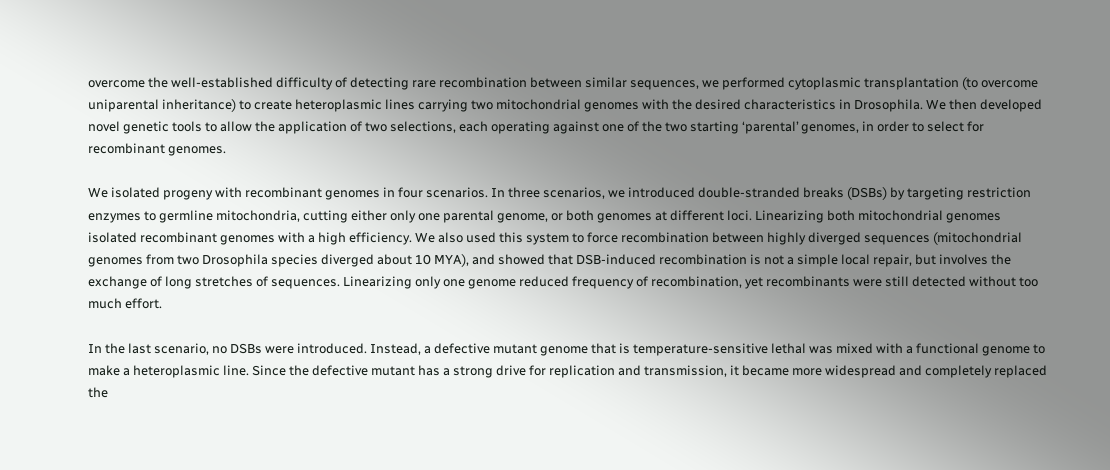overcome the well-established difficulty of detecting rare recombination between similar sequences, we performed cytoplasmic transplantation (to overcome uniparental inheritance) to create heteroplasmic lines carrying two mitochondrial genomes with the desired characteristics in Drosophila. We then developed novel genetic tools to allow the application of two selections, each operating against one of the two starting ‘parental’ genomes, in order to select for recombinant genomes.

We isolated progeny with recombinant genomes in four scenarios. In three scenarios, we introduced double-stranded breaks (DSBs) by targeting restriction enzymes to germline mitochondria, cutting either only one parental genome, or both genomes at different loci. Linearizing both mitochondrial genomes isolated recombinant genomes with a high efficiency. We also used this system to force recombination between highly diverged sequences (mitochondrial genomes from two Drosophila species diverged about 10 MYA), and showed that DSB-induced recombination is not a simple local repair, but involves the exchange of long stretches of sequences. Linearizing only one genome reduced frequency of recombination, yet recombinants were still detected without too much effort.

In the last scenario, no DSBs were introduced. Instead, a defective mutant genome that is temperature-sensitive lethal was mixed with a functional genome to make a heteroplasmic line. Since the defective mutant has a strong drive for replication and transmission, it became more widespread and completely replaced the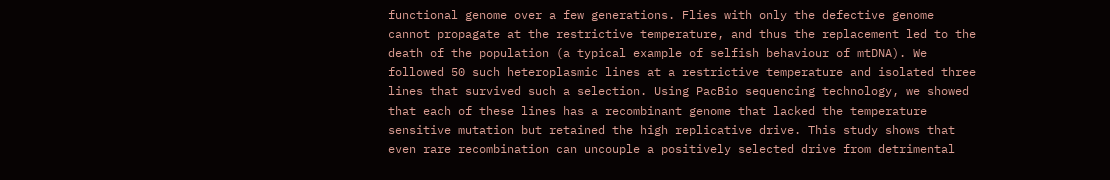functional genome over a few generations. Flies with only the defective genome cannot propagate at the restrictive temperature, and thus the replacement led to the death of the population (a typical example of selfish behaviour of mtDNA). We followed 50 such heteroplasmic lines at a restrictive temperature and isolated three lines that survived such a selection. Using PacBio sequencing technology, we showed that each of these lines has a recombinant genome that lacked the temperature sensitive mutation but retained the high replicative drive. This study shows that even rare recombination can uncouple a positively selected drive from detrimental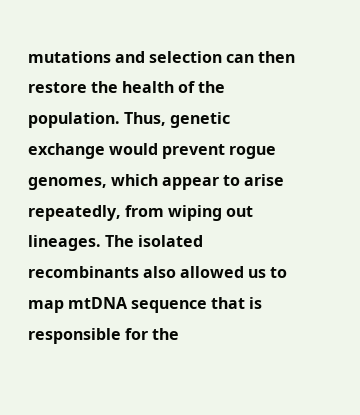mutations and selection can then restore the health of the population. Thus, genetic exchange would prevent rogue genomes, which appear to arise repeatedly, from wiping out lineages. The isolated recombinants also allowed us to map mtDNA sequence that is responsible for the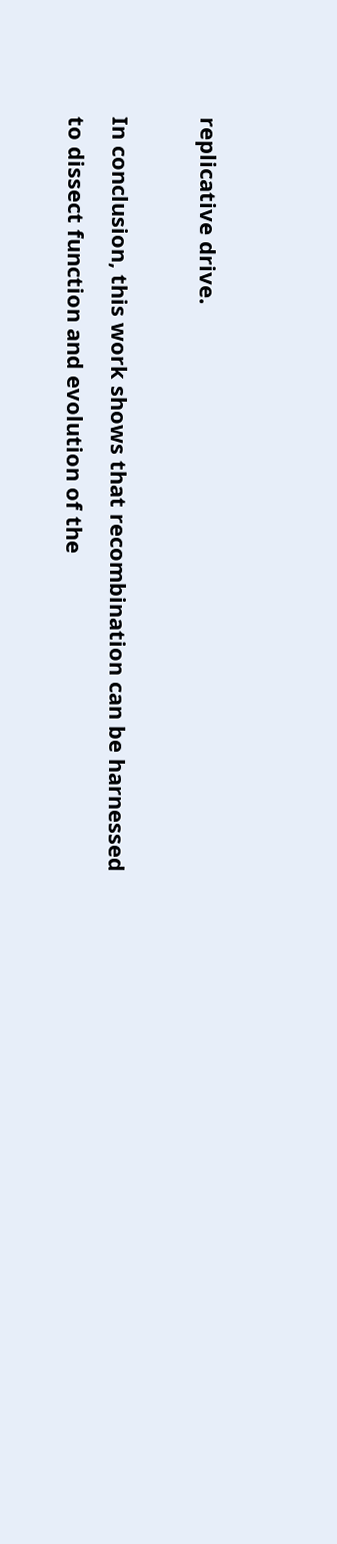replicative drive.

In conclusion, this work shows that recombination can be harnessed to dissect function and evolution of the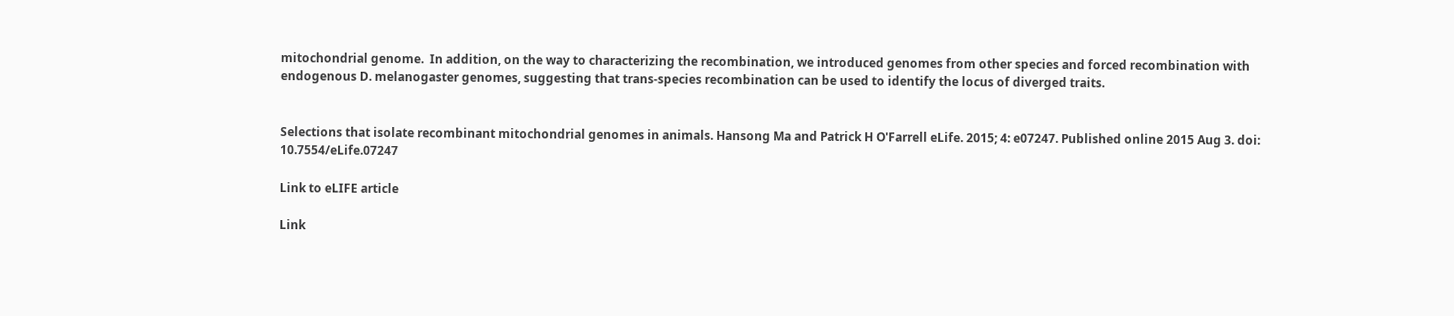mitochondrial genome.  In addition, on the way to characterizing the recombination, we introduced genomes from other species and forced recombination with endogenous D. melanogaster genomes, suggesting that trans-species recombination can be used to identify the locus of diverged traits.


Selections that isolate recombinant mitochondrial genomes in animals. Hansong Ma and Patrick H O'Farrell eLife. 2015; 4: e07247. Published online 2015 Aug 3. doi: 10.7554/eLife.07247

Link to eLIFE article

Link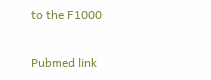to the F1000

Pubmed link